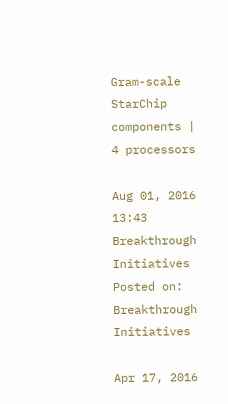Gram-scale StarChip components | 4 processors

Aug 01, 2016 13:43 Breakthrough Initiatives Posted on: Breakthrough Initiatives

Apr 17, 2016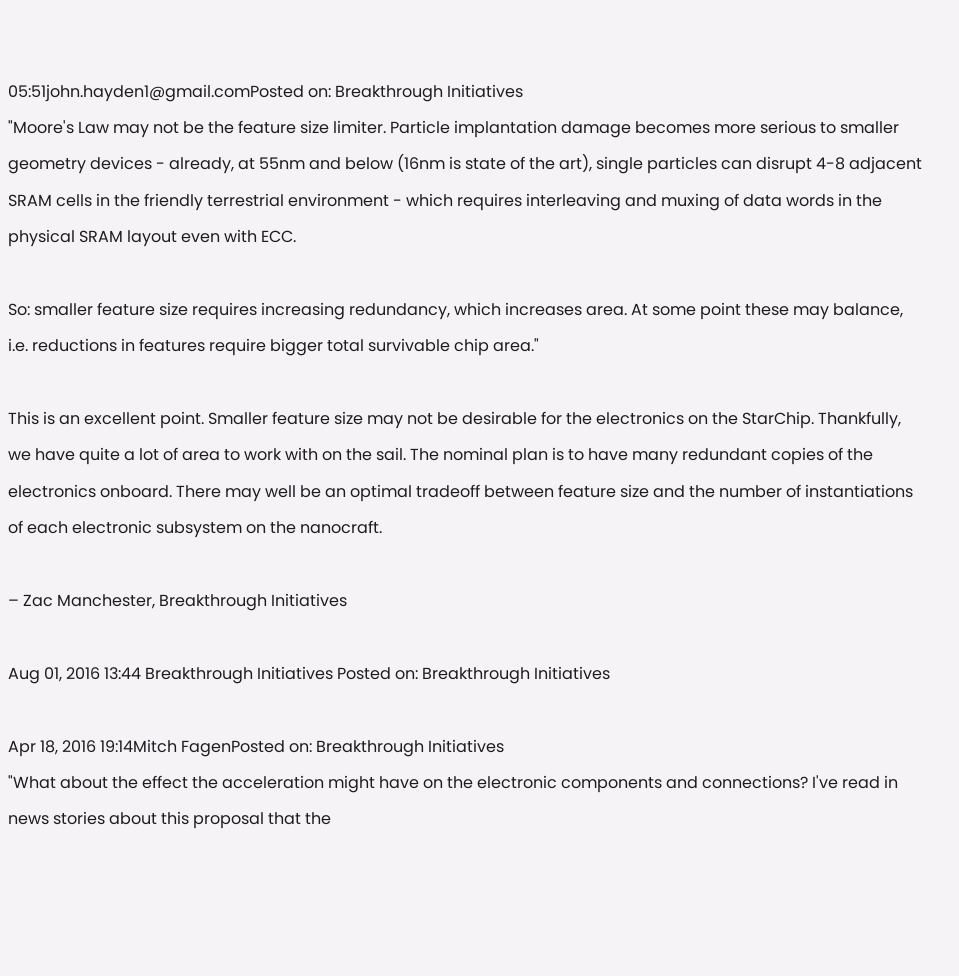05:51john.hayden1@gmail.comPosted on: Breakthrough Initiatives
"Moore's Law may not be the feature size limiter. Particle implantation damage becomes more serious to smaller geometry devices - already, at 55nm and below (16nm is state of the art), single particles can disrupt 4-8 adjacent SRAM cells in the friendly terrestrial environment - which requires interleaving and muxing of data words in the physical SRAM layout even with ECC.

So: smaller feature size requires increasing redundancy, which increases area. At some point these may balance, i.e. reductions in features require bigger total survivable chip area."

This is an excellent point. Smaller feature size may not be desirable for the electronics on the StarChip. Thankfully, we have quite a lot of area to work with on the sail. The nominal plan is to have many redundant copies of the electronics onboard. There may well be an optimal tradeoff between feature size and the number of instantiations of each electronic subsystem on the nanocraft.

– Zac Manchester, Breakthrough Initiatives

Aug 01, 2016 13:44 Breakthrough Initiatives Posted on: Breakthrough Initiatives

Apr 18, 2016 19:14Mitch FagenPosted on: Breakthrough Initiatives
"What about the effect the acceleration might have on the electronic components and connections? I've read in news stories about this proposal that the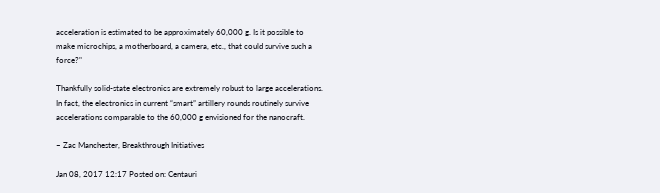acceleration is estimated to be approximately 60,000 g. Is it possible to make microchips, a motherboard, a camera, etc., that could survive such a force?"

Thankfully solid-state electronics are extremely robust to large accelerations. In fact, the electronics in current “smart” artillery rounds routinely survive accelerations comparable to the 60,000 g envisioned for the nanocraft.

– Zac Manchester, Breakthrough Initiatives

Jan 08, 2017 12:17 Posted on: Centauri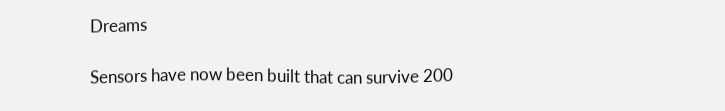Dreams

Sensors have now been built that can survive 200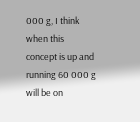000 g, I think when this concept is up and running 60 000 g will be on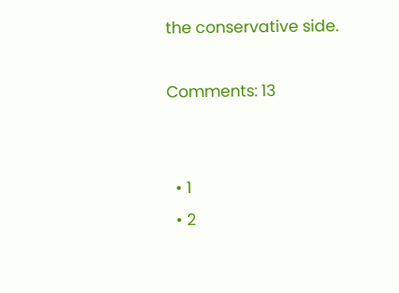the conservative side.

Comments: 13


  • 1
  • 2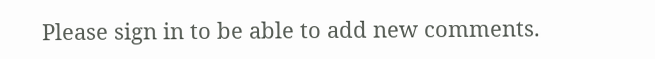Please sign in to be able to add new comments.